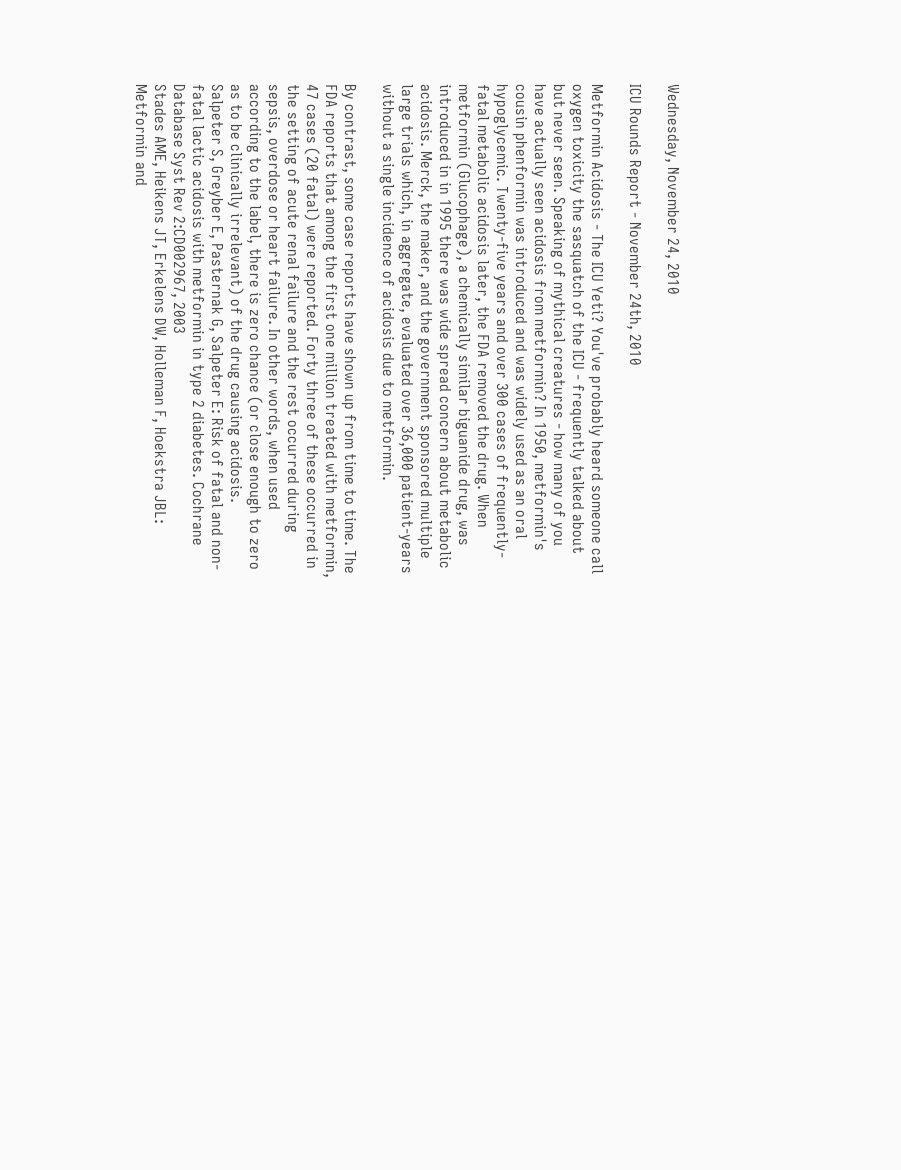Wednesday, November 24, 2010

ICU Rounds Report - November 24th, 2010

Metformin Acidosis - The ICU Yeti? You've probably heard someone call oxygen toxicity the sasquatch of the ICU - frequently talked about but never seen. Speaking of mythical creatures - how many of you have actually seen acidosis from metformin? In 1950, metformin's cousin phenformin was introduced and was widely used as an oral hypoglycemic. Twenty-five years and over 300 cases of frequently-fatal metabolic acidosis later, the FDA removed the drug. When metformin (Glucophage), a chemically similar biguanide drug, was introduced in in 1995 there was wide spread concern about metabolic acidosis. Merck, the maker, and the government sponsored multiple large trials which, in aggregate, evaluated over 36,000 patient-years without a single incidence of acidosis due to metformin.

By contrast, some case reports have shown up from time to time. The FDA reports that among the first one million treated with metformin, 47 cases (20 fatal) were reported. Forty three of these occurred in the setting of acute renal failure and the rest occurred during sepsis, overdose or heart failure. In other words, when used according to the label, there is zero chance (or close enough to zero as to be clinically irrelevant) of the drug causing acidosis.
Salpeter S, Greyber E, Pasternak G, Salpeter E: Risk of fatal and non-fatal lactic acidosis with metformin in type 2 diabetes. Cochrane Database Syst Rev 2:CD002967, 2003
Stades AME, Heikens JT, Erkelens DW, Holleman F, Hoekstra JBL: Metformin and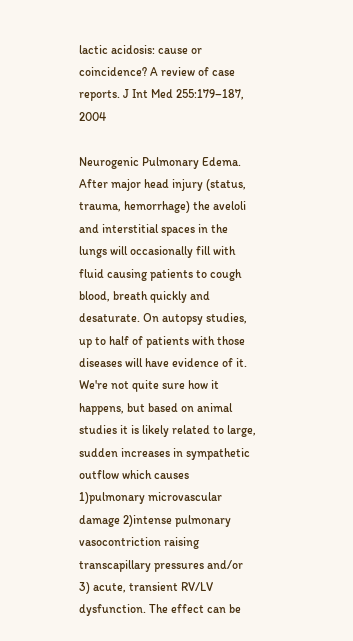lactic acidosis: cause or coincidence? A review of case reports. J Int Med 255:179–187, 2004

Neurogenic Pulmonary Edema.  After major head injury (status, trauma, hemorrhage) the aveloli and interstitial spaces in the lungs will occasionally fill with fluid causing patients to cough blood, breath quickly and desaturate. On autopsy studies, up to half of patients with those diseases will have evidence of it. We're not quite sure how it happens, but based on animal studies it is likely related to large, sudden increases in sympathetic outflow which causes 1)pulmonary microvascular damage 2)intense pulmonary vasocontriction raising transcapillary pressures and/or 3) acute, transient RV/LV dysfunction. The effect can be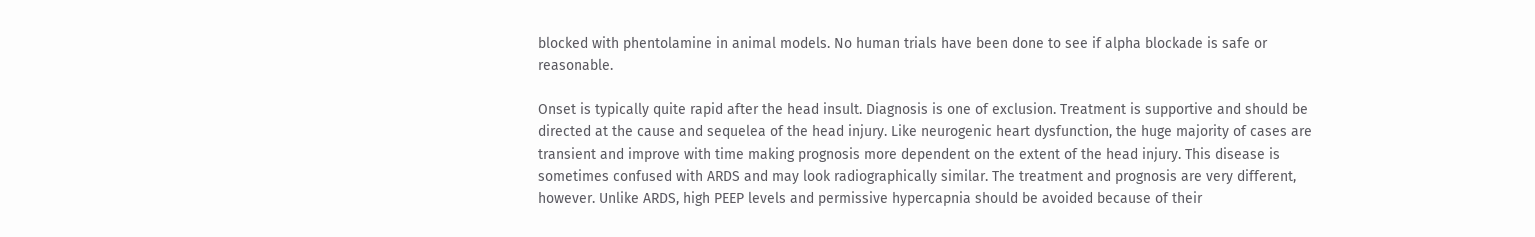blocked with phentolamine in animal models. No human trials have been done to see if alpha blockade is safe or reasonable.

Onset is typically quite rapid after the head insult. Diagnosis is one of exclusion. Treatment is supportive and should be directed at the cause and sequelea of the head injury. Like neurogenic heart dysfunction, the huge majority of cases are transient and improve with time making prognosis more dependent on the extent of the head injury. This disease is sometimes confused with ARDS and may look radiographically similar. The treatment and prognosis are very different, however. Unlike ARDS, high PEEP levels and permissive hypercapnia should be avoided because of their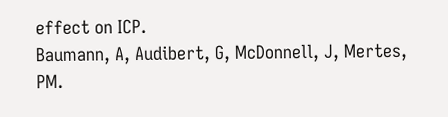effect on ICP.
Baumann, A, Audibert, G, McDonnell, J, Mertes, PM.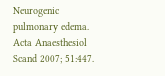Neurogenic pulmonary edema. Acta Anaesthesiol Scand 2007; 51:447.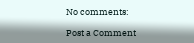No comments:

Post a Comment